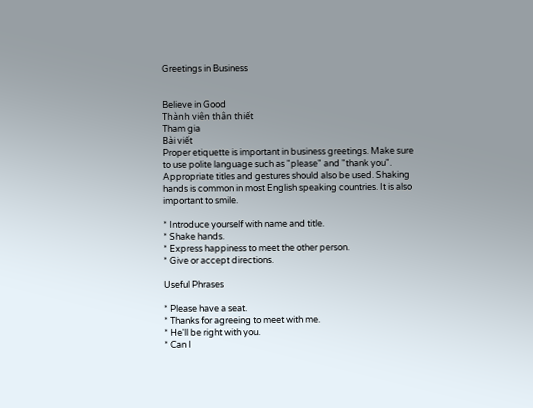Greetings in Business


Believe in Good
Thành viên thân thiết
Tham gia
Bài viết
Proper etiquette is important in business greetings. Make sure to use polite language such as "please" and "thank you". Appropriate titles and gestures should also be used. Shaking hands is common in most English speaking countries. It is also important to smile.

* Introduce yourself with name and title.
* Shake hands.
* Express happiness to meet the other person.
* Give or accept directions.

Useful Phrases

* Please have a seat.
* Thanks for agreeing to meet with me.
* He'll be right with you.
* Can I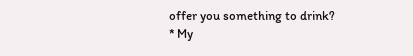offer you something to drink?
* My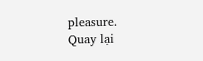pleasure.
Quay lại